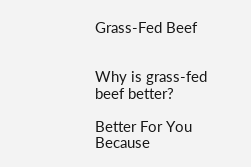Grass-Fed Beef


Why is grass-fed beef better?

Better For You
Because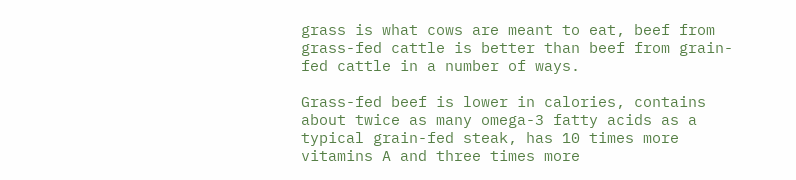grass is what cows are meant to eat, beef from grass-fed cattle is better than beef from grain-fed cattle in a number of ways.

Grass-fed beef is lower in calories, contains about twice as many omega-3 fatty acids as a typical grain-fed steak, has 10 times more vitamins A and three times more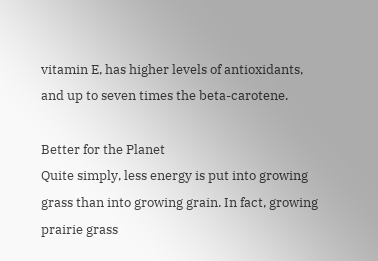vitamin E, has higher levels of antioxidants, and up to seven times the beta-carotene.

Better for the Planet
Quite simply, less energy is put into growing grass than into growing grain. In fact, growing prairie grass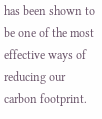has been shown to be one of the most effective ways of reducing our carbon footprint.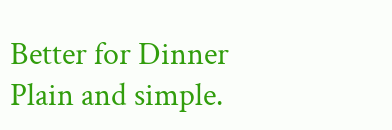Better for Dinner
Plain and simple.